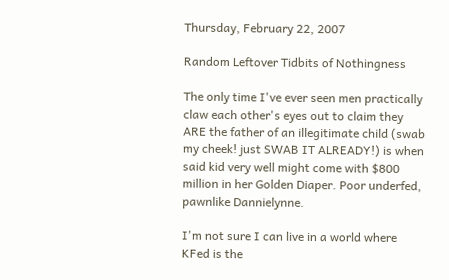Thursday, February 22, 2007

Random Leftover Tidbits of Nothingness

The only time I've ever seen men practically claw each other's eyes out to claim they ARE the father of an illegitimate child (swab my cheek! just SWAB IT ALREADY!) is when said kid very well might come with $800 million in her Golden Diaper. Poor underfed, pawnlike Dannielynne.

I'm not sure I can live in a world where KFed is the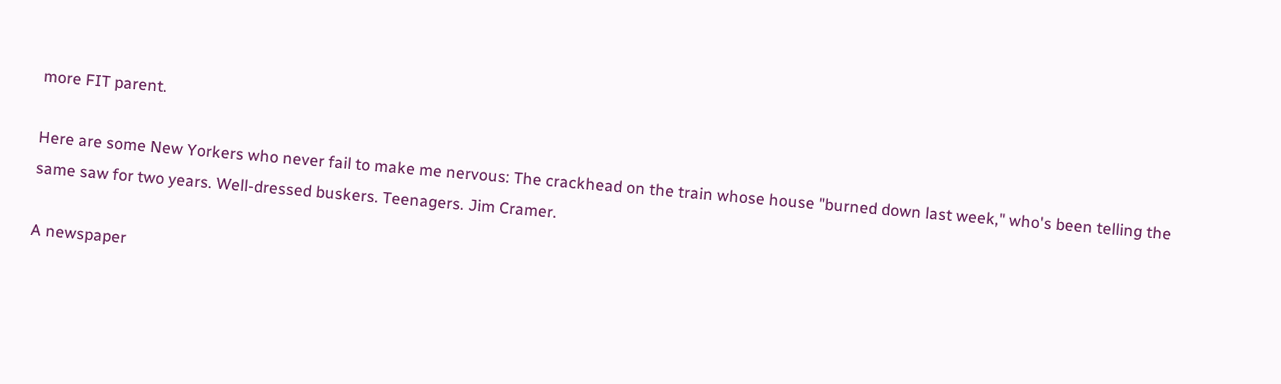more FIT parent.

Here are some New Yorkers who never fail to make me nervous: The crackhead on the train whose house "burned down last week," who's been telling the same saw for two years. Well-dressed buskers. Teenagers. Jim Cramer.

A newspaper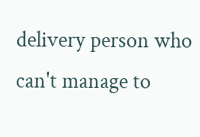delivery person who can't manage to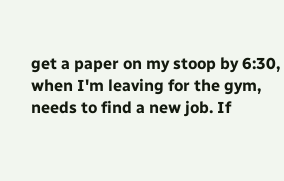get a paper on my stoop by 6:30, when I'm leaving for the gym, needs to find a new job. If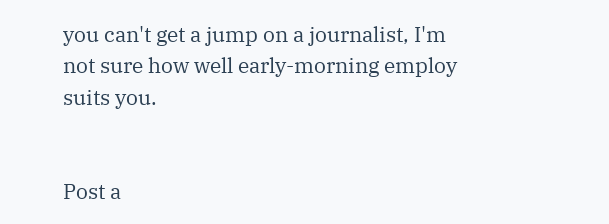you can't get a jump on a journalist, I'm not sure how well early-morning employ suits you.


Post a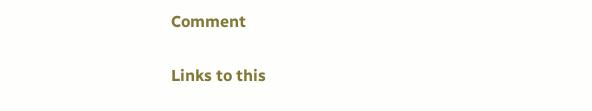Comment

Links to this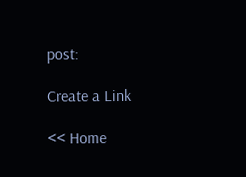post:

Create a Link

<< Home